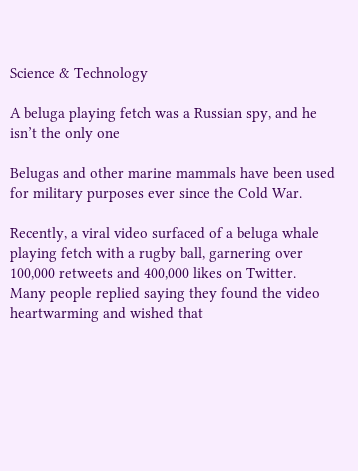Science & Technology

A beluga playing fetch was a Russian spy, and he isn’t the only one

Belugas and other marine mammals have been used for military purposes ever since the Cold War.

Recently, a viral video surfaced of a beluga whale playing fetch with a rugby ball, garnering over 100,000 retweets and 400,000 likes on Twitter. Many people replied saying they found the video heartwarming and wished that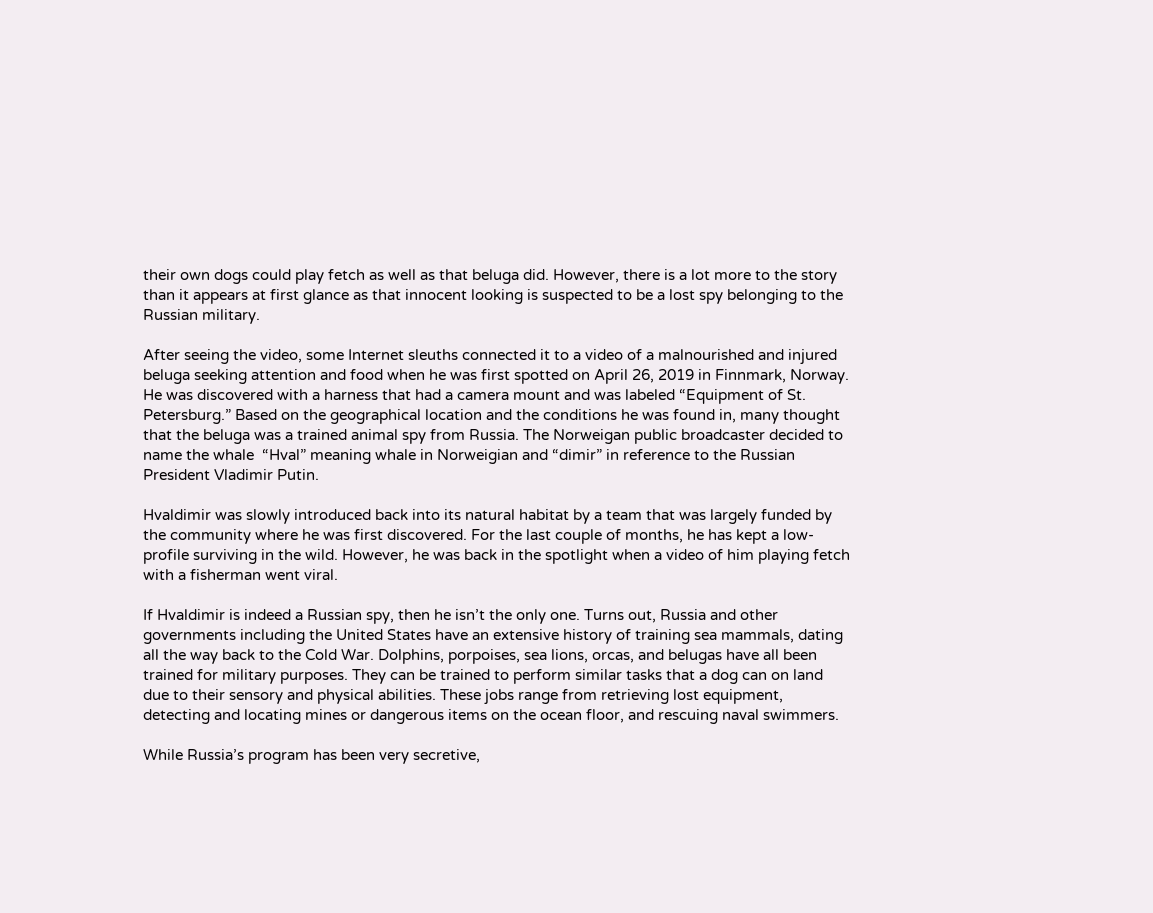their own dogs could play fetch as well as that beluga did. However, there is a lot more to the story than it appears at first glance as that innocent looking is suspected to be a lost spy belonging to the Russian military.

After seeing the video, some Internet sleuths connected it to a video of a malnourished and injured beluga seeking attention and food when he was first spotted on April 26, 2019 in Finnmark, Norway. He was discovered with a harness that had a camera mount and was labeled “Equipment of St. Petersburg.” Based on the geographical location and the conditions he was found in, many thought that the beluga was a trained animal spy from Russia. The Norweigan public broadcaster decided to name the whale  “Hval” meaning whale in Norweigian and “dimir” in reference to the Russian President Vladimir Putin.

Hvaldimir was slowly introduced back into its natural habitat by a team that was largely funded by the community where he was first discovered. For the last couple of months, he has kept a low-profile surviving in the wild. However, he was back in the spotlight when a video of him playing fetch with a fisherman went viral.

If Hvaldimir is indeed a Russian spy, then he isn’t the only one. Turns out, Russia and other governments including the United States have an extensive history of training sea mammals, dating all the way back to the Cold War. Dolphins, porpoises, sea lions, orcas, and belugas have all been trained for military purposes. They can be trained to perform similar tasks that a dog can on land due to their sensory and physical abilities. These jobs range from retrieving lost equipment, detecting and locating mines or dangerous items on the ocean floor, and rescuing naval swimmers.

While Russia’s program has been very secretive,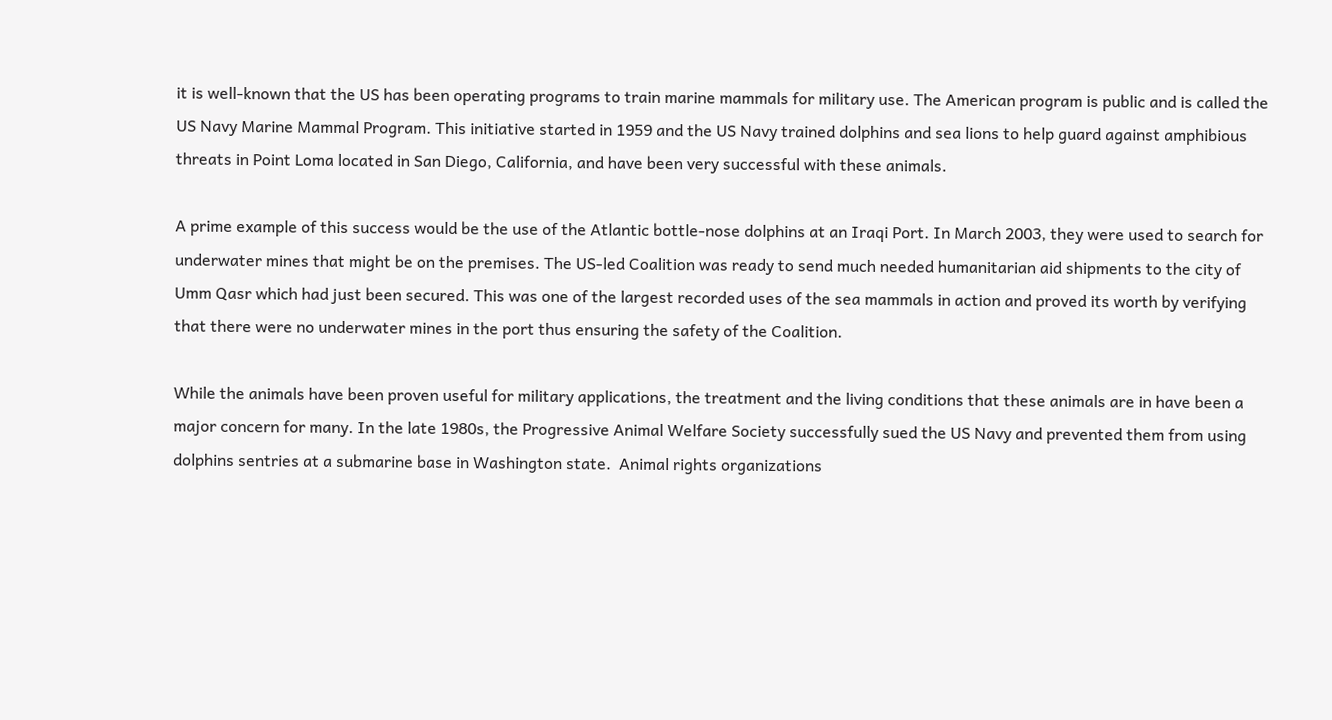it is well-known that the US has been operating programs to train marine mammals for military use. The American program is public and is called the US Navy Marine Mammal Program. This initiative started in 1959 and the US Navy trained dolphins and sea lions to help guard against amphibious threats in Point Loma located in San Diego, California, and have been very successful with these animals.

A prime example of this success would be the use of the Atlantic bottle-nose dolphins at an Iraqi Port. In March 2003, they were used to search for underwater mines that might be on the premises. The US-led Coalition was ready to send much needed humanitarian aid shipments to the city of Umm Qasr which had just been secured. This was one of the largest recorded uses of the sea mammals in action and proved its worth by verifying that there were no underwater mines in the port thus ensuring the safety of the Coalition.

While the animals have been proven useful for military applications, the treatment and the living conditions that these animals are in have been a major concern for many. In the late 1980s, the Progressive Animal Welfare Society successfully sued the US Navy and prevented them from using dolphins sentries at a submarine base in Washington state.  Animal rights organizations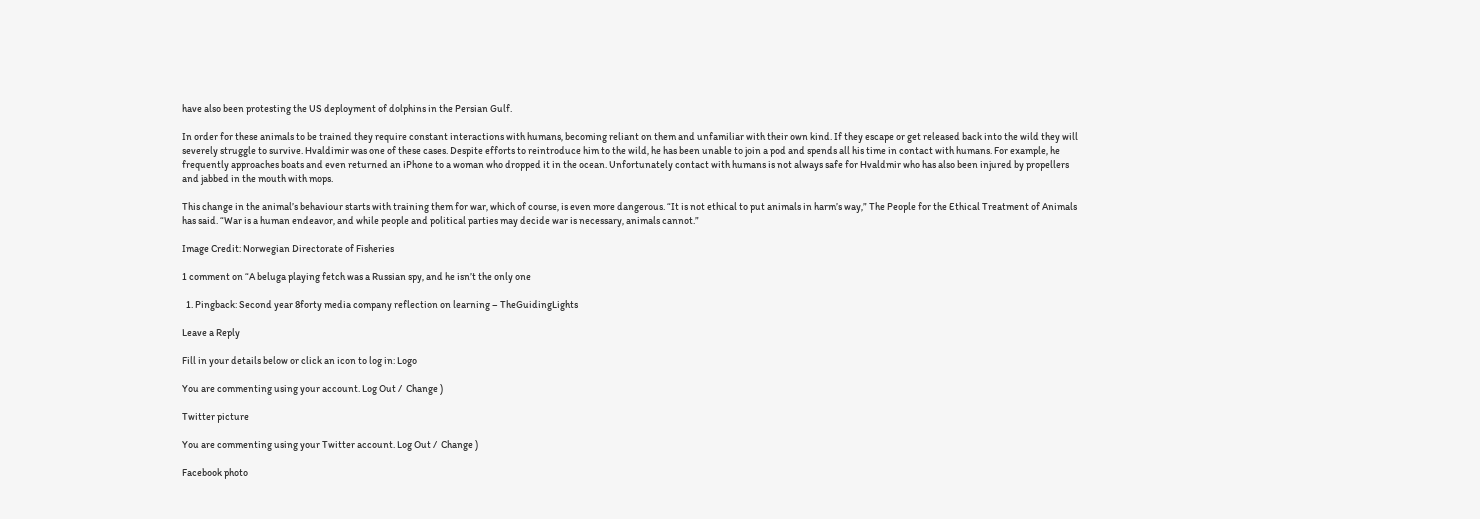have also been protesting the US deployment of dolphins in the Persian Gulf.

In order for these animals to be trained they require constant interactions with humans, becoming reliant on them and unfamiliar with their own kind. If they escape or get released back into the wild they will severely struggle to survive. Hvaldimir was one of these cases. Despite efforts to reintroduce him to the wild, he has been unable to join a pod and spends all his time in contact with humans. For example, he frequently approaches boats and even returned an iPhone to a woman who dropped it in the ocean. Unfortunately contact with humans is not always safe for Hvaldmir who has also been injured by propellers and jabbed in the mouth with mops.

This change in the animal’s behaviour starts with training them for war, which of course, is even more dangerous. “It is not ethical to put animals in harm’s way,” The People for the Ethical Treatment of Animals has said. “War is a human endeavor, and while people and political parties may decide war is necessary, animals cannot.”

Image Credit: Norwegian Directorate of Fisheries

1 comment on “A beluga playing fetch was a Russian spy, and he isn’t the only one

  1. Pingback: Second year 8forty media company reflection on learning – TheGuidingLights

Leave a Reply

Fill in your details below or click an icon to log in: Logo

You are commenting using your account. Log Out /  Change )

Twitter picture

You are commenting using your Twitter account. Log Out /  Change )

Facebook photo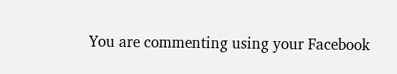You are commenting using your Facebook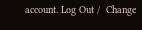account. Log Out /  Change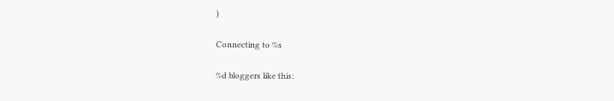)

Connecting to %s

%d bloggers like this: